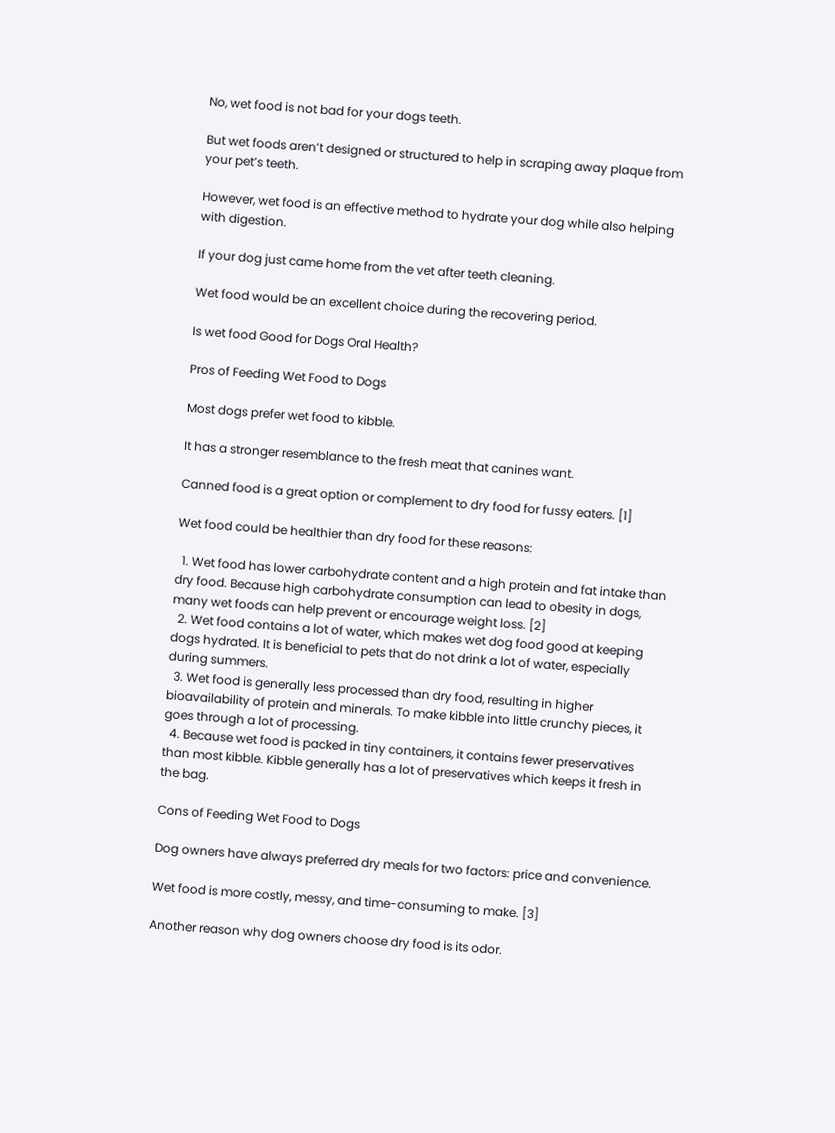No, wet food is not bad for your dogs teeth.

But wet foods aren’t designed or structured to help in scraping away plaque from your pet’s teeth.

However, wet food is an effective method to hydrate your dog while also helping with digestion.

If your dog just came home from the vet after teeth cleaning.

Wet food would be an excellent choice during the recovering period.

Is wet food Good for Dogs Oral Health?

Pros of Feeding Wet Food to Dogs

Most dogs prefer wet food to kibble.

It has a stronger resemblance to the fresh meat that canines want.

Canned food is a great option or complement to dry food for fussy eaters. [1]

Wet food could be healthier than dry food for these reasons:

  1. Wet food has lower carbohydrate content and a high protein and fat intake than dry food. Because high carbohydrate consumption can lead to obesity in dogs, many wet foods can help prevent or encourage weight loss. [2]
  2. Wet food contains a lot of water, which makes wet dog food good at keeping dogs hydrated. It is beneficial to pets that do not drink a lot of water, especially during summers.
  3. Wet food is generally less processed than dry food, resulting in higher bioavailability of protein and minerals. To make kibble into little crunchy pieces, it goes through a lot of processing.
  4. Because wet food is packed in tiny containers, it contains fewer preservatives than most kibble. Kibble generally has a lot of preservatives which keeps it fresh in the bag.

Cons of Feeding Wet Food to Dogs

Dog owners have always preferred dry meals for two factors: price and convenience.

Wet food is more costly, messy, and time-consuming to make. [3]

Another reason why dog owners choose dry food is its odor.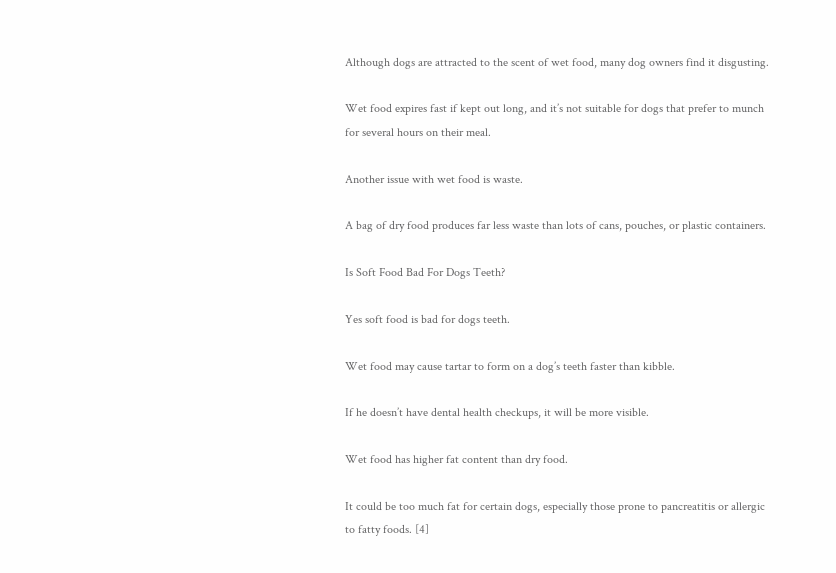Although dogs are attracted to the scent of wet food, many dog owners find it disgusting.

Wet food expires fast if kept out long, and it’s not suitable for dogs that prefer to munch for several hours on their meal.

Another issue with wet food is waste.

A bag of dry food produces far less waste than lots of cans, pouches, or plastic containers.

Is Soft Food Bad For Dogs Teeth?

Yes soft food is bad for dogs teeth.

Wet food may cause tartar to form on a dog’s teeth faster than kibble.

If he doesn’t have dental health checkups, it will be more visible.

Wet food has higher fat content than dry food.

It could be too much fat for certain dogs, especially those prone to pancreatitis or allergic to fatty foods. [4]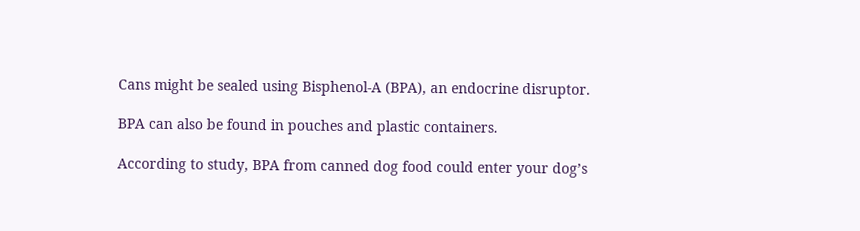Cans might be sealed using Bisphenol-A (BPA), an endocrine disruptor.

BPA can also be found in pouches and plastic containers.

According to study, BPA from canned dog food could enter your dog’s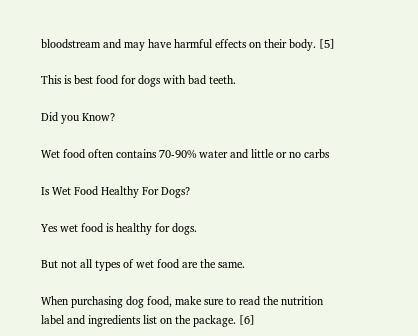bloodstream and may have harmful effects on their body. [5]

This is best food for dogs with bad teeth.

Did you Know?

Wet food often contains 70-90% water and little or no carbs

Is Wet Food Healthy For Dogs?

Yes wet food is healthy for dogs.

But not all types of wet food are the same.

When purchasing dog food, make sure to read the nutrition label and ingredients list on the package. [6]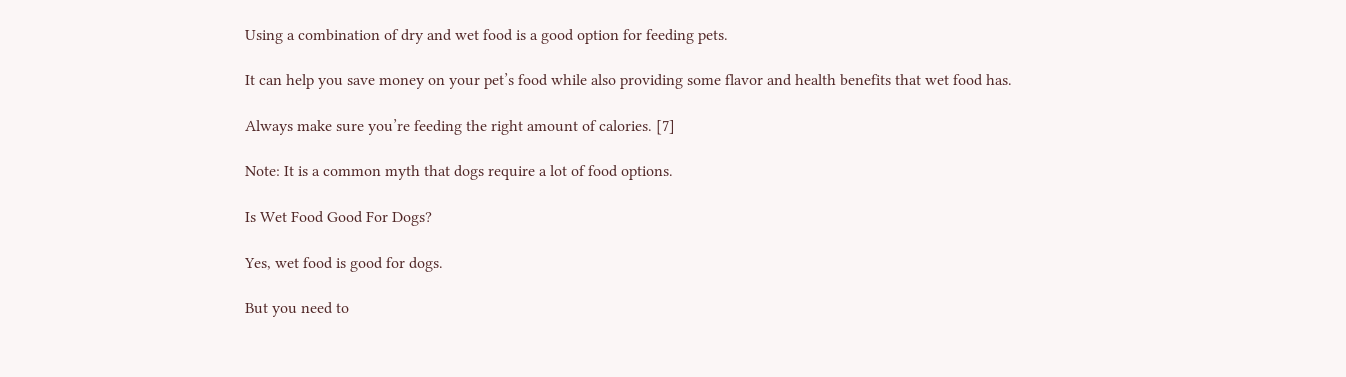Using a combination of dry and wet food is a good option for feeding pets.

It can help you save money on your pet’s food while also providing some flavor and health benefits that wet food has.

Always make sure you’re feeding the right amount of calories. [7]

Note: It is a common myth that dogs require a lot of food options.

Is Wet Food Good For Dogs?

Yes, wet food is good for dogs.

But you need to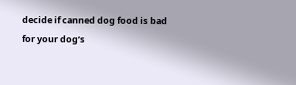decide if canned dog food is bad for your dog’s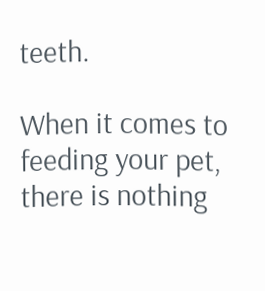teeth.

When it comes to feeding your pet, there is nothing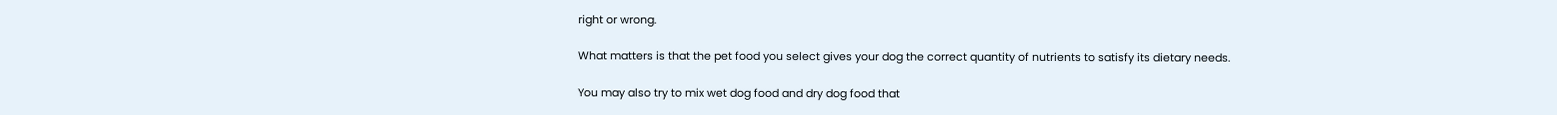right or wrong.

What matters is that the pet food you select gives your dog the correct quantity of nutrients to satisfy its dietary needs.

You may also try to mix wet dog food and dry dog food that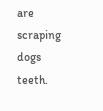are scraping dogs teeth.